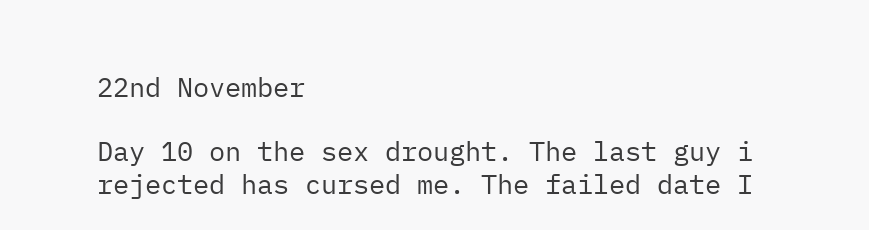22nd November

Day 10 on the sex drought. The last guy i rejected has cursed me. The failed date I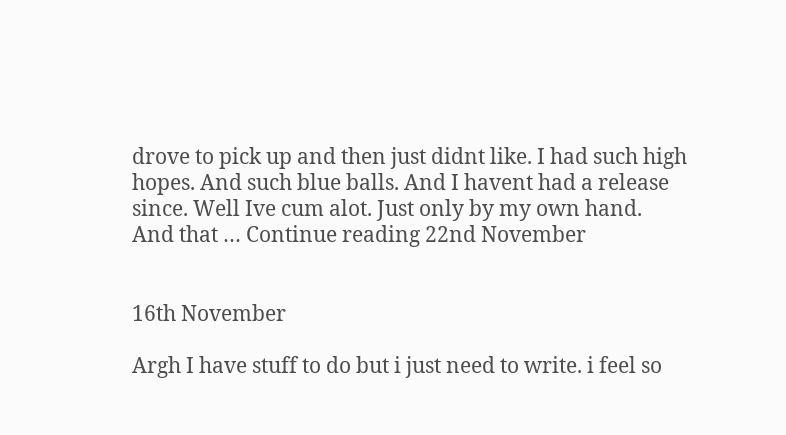drove to pick up and then just didnt like. I had such high hopes. And such blue balls. And I havent had a release since. Well Ive cum alot. Just only by my own hand. And that … Continue reading 22nd November


16th November

Argh I have stuff to do but i just need to write. i feel so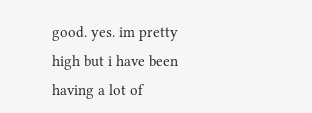good. yes. im pretty high but i have been having a lot of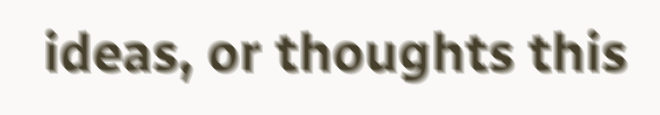ideas, or thoughts this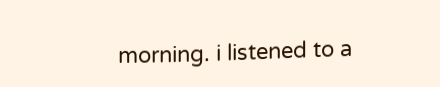morning. i listened to a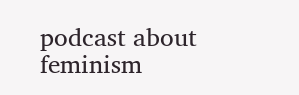podcast about feminism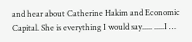and hear about Catherine Hakim and Economic Capital. She is everything I would say..... .....I …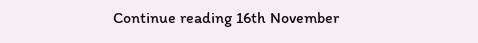Continue reading 16th November